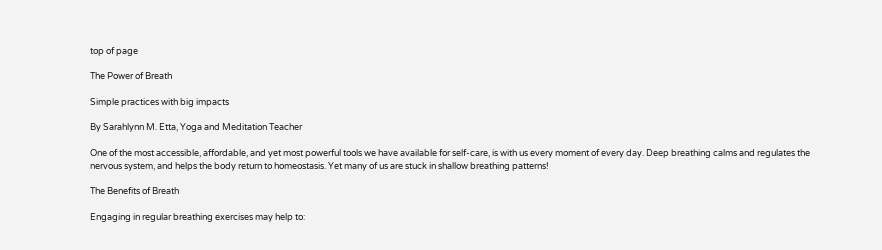top of page

The Power of Breath

Simple practices with big impacts

By Sarahlynn M. Etta, Yoga and Meditation Teacher

One of the most accessible, affordable, and yet most powerful tools we have available for self-care, is with us every moment of every day. Deep breathing calms and regulates the nervous system, and helps the body return to homeostasis. Yet many of us are stuck in shallow breathing patterns!

The Benefits of Breath

Engaging in regular breathing exercises may help to: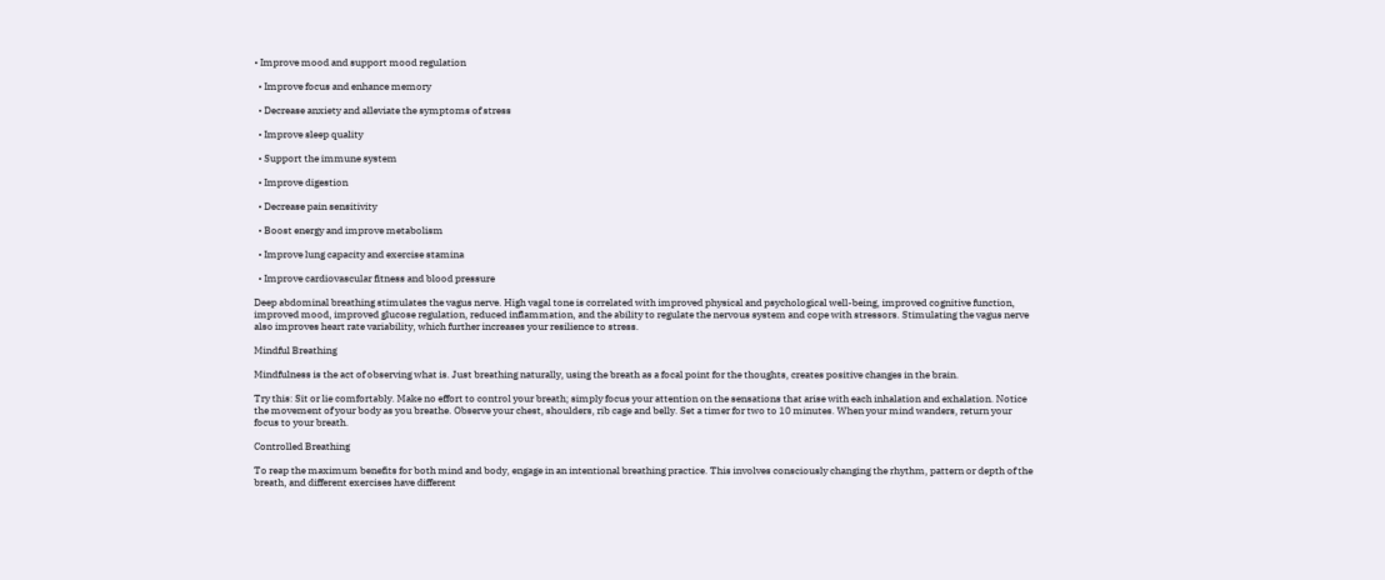• Improve mood and support mood regulation

  • Improve focus and enhance memory

  • Decrease anxiety and alleviate the symptoms of stress

  • Improve sleep quality

  • Support the immune system

  • Improve digestion

  • Decrease pain sensitivity

  • Boost energy and improve metabolism

  • Improve lung capacity and exercise stamina

  • Improve cardiovascular fitness and blood pressure

Deep abdominal breathing stimulates the vagus nerve. High vagal tone is correlated with improved physical and psychological well-being, improved cognitive function, improved mood, improved glucose regulation, reduced inflammation, and the ability to regulate the nervous system and cope with stressors. Stimulating the vagus nerve also improves heart rate variability, which further increases your resilience to stress.

Mindful Breathing

Mindfulness is the act of observing what is. Just breathing naturally, using the breath as a focal point for the thoughts, creates positive changes in the brain.

Try this: Sit or lie comfortably. Make no effort to control your breath; simply focus your attention on the sensations that arise with each inhalation and exhalation. Notice the movement of your body as you breathe. Observe your chest, shoulders, rib cage and belly. Set a timer for two to 10 minutes. When your mind wanders, return your focus to your breath.

Controlled Breathing

To reap the maximum benefits for both mind and body, engage in an intentional breathing practice. This involves consciously changing the rhythm, pattern or depth of the breath, and different exercises have different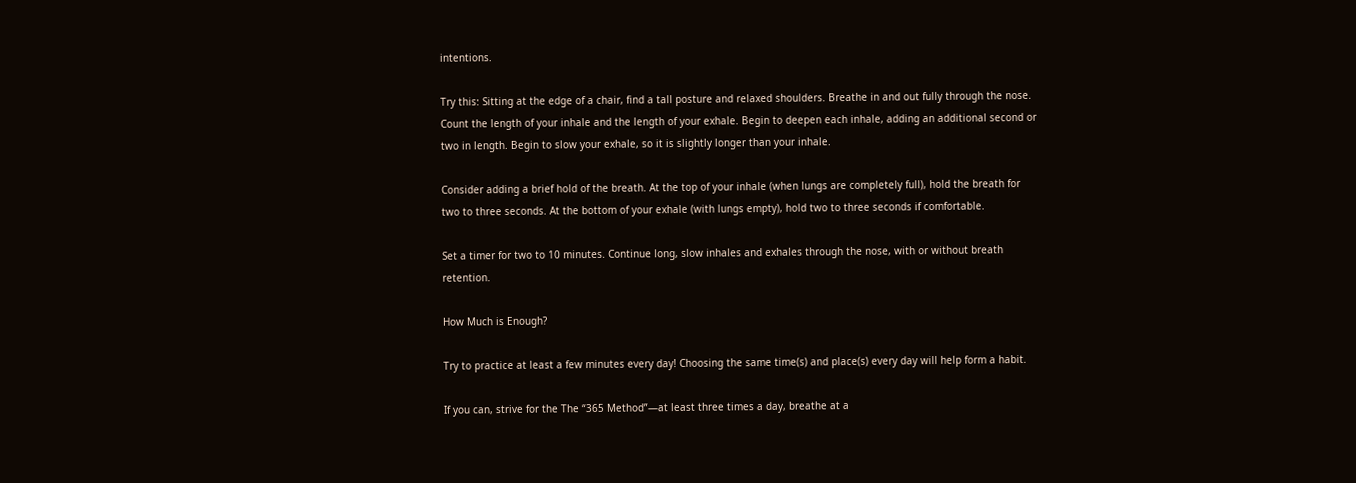intentions.

Try this: Sitting at the edge of a chair, find a tall posture and relaxed shoulders. Breathe in and out fully through the nose. Count the length of your inhale and the length of your exhale. Begin to deepen each inhale, adding an additional second or two in length. Begin to slow your exhale, so it is slightly longer than your inhale.

Consider adding a brief hold of the breath. At the top of your inhale (when lungs are completely full), hold the breath for two to three seconds. At the bottom of your exhale (with lungs empty), hold two to three seconds if comfortable.

Set a timer for two to 10 minutes. Continue long, slow inhales and exhales through the nose, with or without breath retention.

How Much is Enough?

Try to practice at least a few minutes every day! Choosing the same time(s) and place(s) every day will help form a habit.

If you can, strive for the The “365 Method”—at least three times a day, breathe at a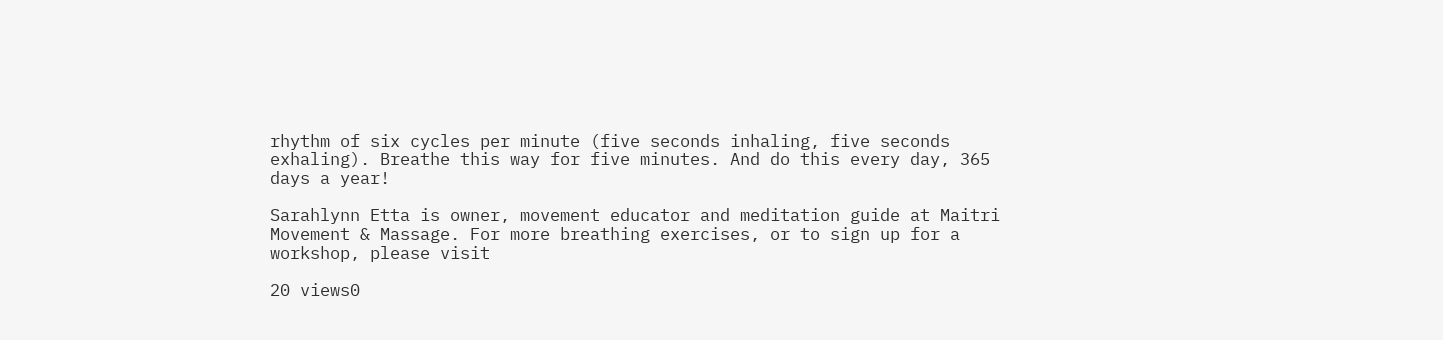rhythm of six cycles per minute (five seconds inhaling, five seconds exhaling). Breathe this way for five minutes. And do this every day, 365 days a year!

Sarahlynn Etta is owner, movement educator and meditation guide at Maitri Movement & Massage. For more breathing exercises, or to sign up for a workshop, please visit

20 views0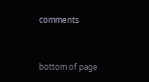comments


bottom of page